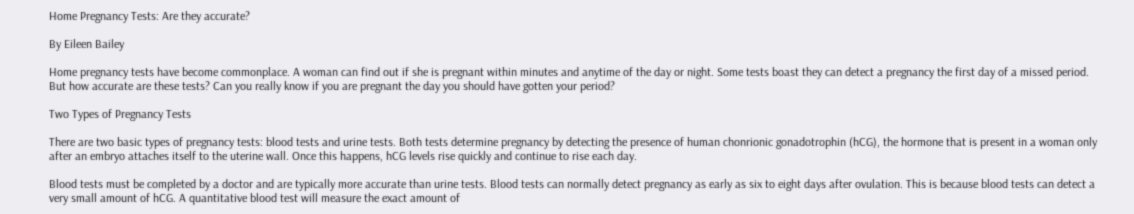Home Pregnancy Tests: Are they accurate?

By Eileen Bailey

Home pregnancy tests have become commonplace. A woman can find out if she is pregnant within minutes and anytime of the day or night. Some tests boast they can detect a pregnancy the first day of a missed period. But how accurate are these tests? Can you really know if you are pregnant the day you should have gotten your period?

Two Types of Pregnancy Tests

There are two basic types of pregnancy tests: blood tests and urine tests. Both tests determine pregnancy by detecting the presence of human chonrionic gonadotrophin (hCG), the hormone that is present in a woman only after an embryo attaches itself to the uterine wall. Once this happens, hCG levels rise quickly and continue to rise each day.

Blood tests must be completed by a doctor and are typically more accurate than urine tests. Blood tests can normally detect pregnancy as early as six to eight days after ovulation. This is because blood tests can detect a very small amount of hCG. A quantitative blood test will measure the exact amount of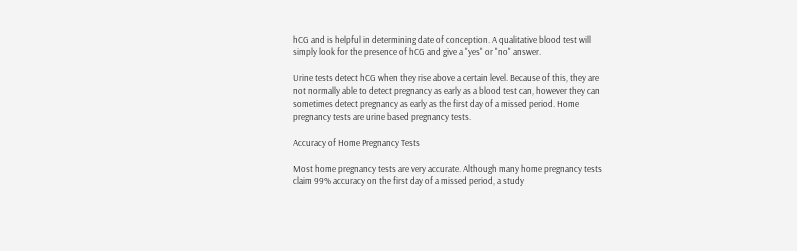hCG and is helpful in determining date of conception. A qualitative blood test will simply look for the presence of hCG and give a "yes" or "no" answer.

Urine tests detect hCG when they rise above a certain level. Because of this, they are not normally able to detect pregnancy as early as a blood test can, however they can sometimes detect pregnancy as early as the first day of a missed period. Home pregnancy tests are urine based pregnancy tests.

Accuracy of Home Pregnancy Tests

Most home pregnancy tests are very accurate. Although many home pregnancy tests claim 99% accuracy on the first day of a missed period, a study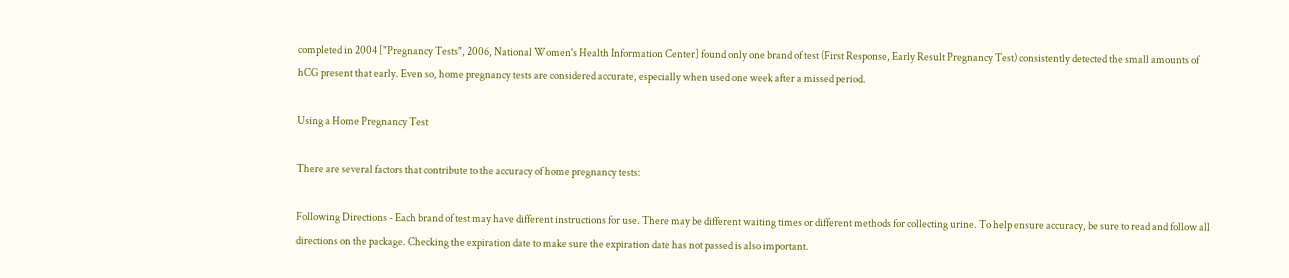completed in 2004 ["Pregnancy Tests", 2006, National Women's Health Information Center] found only one brand of test (First Response, Early Result Pregnancy Test) consistently detected the small amounts of hCG present that early. Even so, home pregnancy tests are considered accurate, especially when used one week after a missed period.

Using a Home Pregnancy Test

There are several factors that contribute to the accuracy of home pregnancy tests:

Following Directions - Each brand of test may have different instructions for use. There may be different waiting times or different methods for collecting urine. To help ensure accuracy, be sure to read and follow all directions on the package. Checking the expiration date to make sure the expiration date has not passed is also important.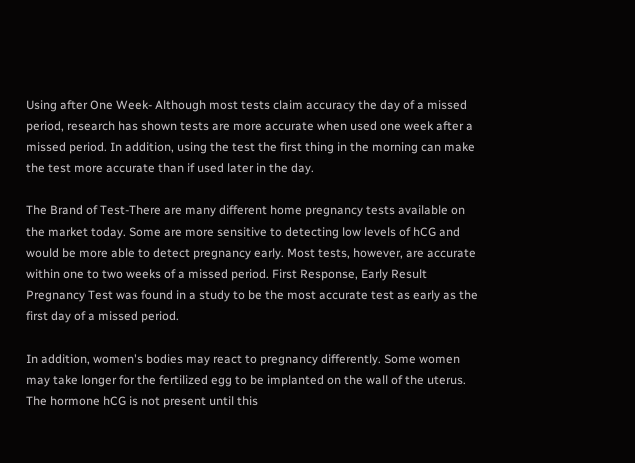Using after One Week- Although most tests claim accuracy the day of a missed period, research has shown tests are more accurate when used one week after a missed period. In addition, using the test the first thing in the morning can make the test more accurate than if used later in the day.

The Brand of Test-There are many different home pregnancy tests available on the market today. Some are more sensitive to detecting low levels of hCG and would be more able to detect pregnancy early. Most tests, however, are accurate within one to two weeks of a missed period. First Response, Early Result Pregnancy Test was found in a study to be the most accurate test as early as the first day of a missed period.

In addition, women's bodies may react to pregnancy differently. Some women may take longer for the fertilized egg to be implanted on the wall of the uterus. The hormone hCG is not present until this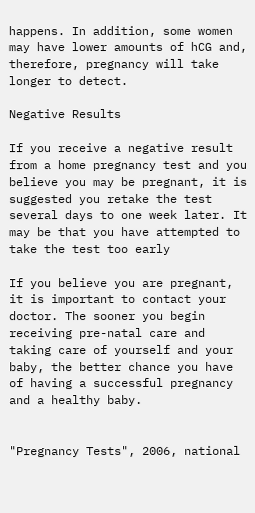happens. In addition, some women may have lower amounts of hCG and, therefore, pregnancy will take longer to detect.

Negative Results

If you receive a negative result from a home pregnancy test and you believe you may be pregnant, it is suggested you retake the test several days to one week later. It may be that you have attempted to take the test too early

If you believe you are pregnant, it is important to contact your doctor. The sooner you begin receiving pre-natal care and taking care of yourself and your baby, the better chance you have of having a successful pregnancy and a healthy baby.


"Pregnancy Tests", 2006, national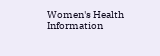Women's Health Information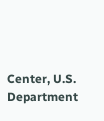Center, U.S. Department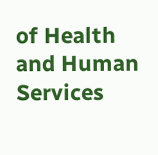of Health and Human Services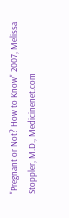"Pregnant or Not? How to Know" 2007, Melissa Stoppler, M.D., Medicinenet.com